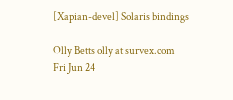[Xapian-devel] Solaris bindings

Olly Betts olly at survex.com
Fri Jun 24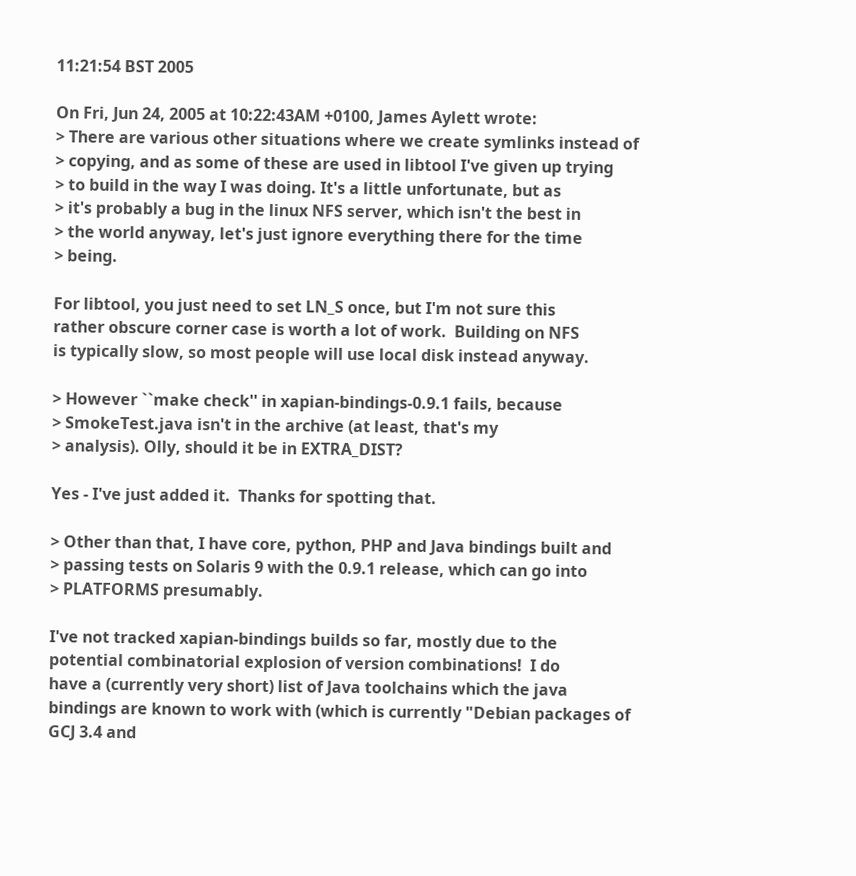11:21:54 BST 2005

On Fri, Jun 24, 2005 at 10:22:43AM +0100, James Aylett wrote:
> There are various other situations where we create symlinks instead of
> copying, and as some of these are used in libtool I've given up trying
> to build in the way I was doing. It's a little unfortunate, but as
> it's probably a bug in the linux NFS server, which isn't the best in
> the world anyway, let's just ignore everything there for the time
> being.

For libtool, you just need to set LN_S once, but I'm not sure this
rather obscure corner case is worth a lot of work.  Building on NFS
is typically slow, so most people will use local disk instead anyway.

> However ``make check'' in xapian-bindings-0.9.1 fails, because
> SmokeTest.java isn't in the archive (at least, that's my
> analysis). Olly, should it be in EXTRA_DIST?

Yes - I've just added it.  Thanks for spotting that.

> Other than that, I have core, python, PHP and Java bindings built and
> passing tests on Solaris 9 with the 0.9.1 release, which can go into
> PLATFORMS presumably.

I've not tracked xapian-bindings builds so far, mostly due to the
potential combinatorial explosion of version combinations!  I do
have a (currently very short) list of Java toolchains which the java
bindings are known to work with (which is currently "Debian packages of
GCJ 3.4 and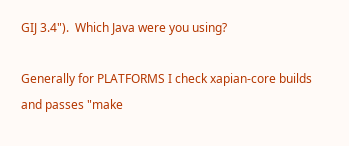GIJ 3.4").  Which Java were you using?

Generally for PLATFORMS I check xapian-core builds and passes "make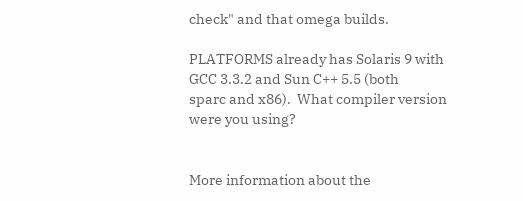check" and that omega builds.

PLATFORMS already has Solaris 9 with GCC 3.3.2 and Sun C++ 5.5 (both
sparc and x86).  What compiler version were you using?


More information about the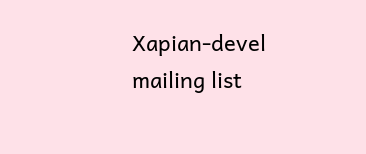Xapian-devel mailing list